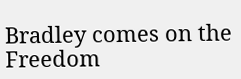Bradley comes on the Freedom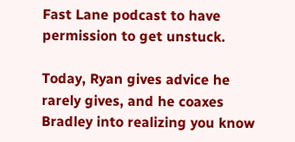Fast Lane podcast to have permission to get unstuck.

Today, Ryan gives advice he rarely gives, and he coaxes Bradley into realizing you know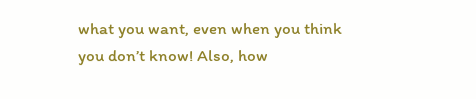what you want, even when you think you don’t know! Also, how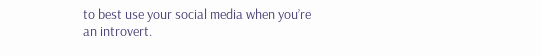to best use your social media when you’re an introvert.